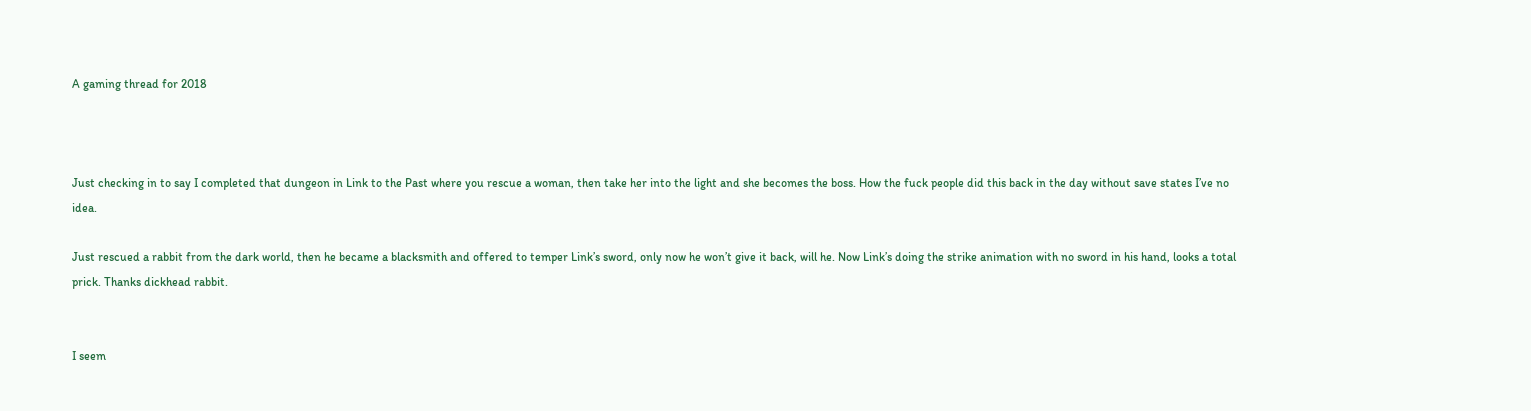A gaming thread for 2018



Just checking in to say I completed that dungeon in Link to the Past where you rescue a woman, then take her into the light and she becomes the boss. How the fuck people did this back in the day without save states I’ve no idea.

Just rescued a rabbit from the dark world, then he became a blacksmith and offered to temper Link’s sword, only now he won’t give it back, will he. Now Link’s doing the strike animation with no sword in his hand, looks a total prick. Thanks dickhead rabbit.


I seem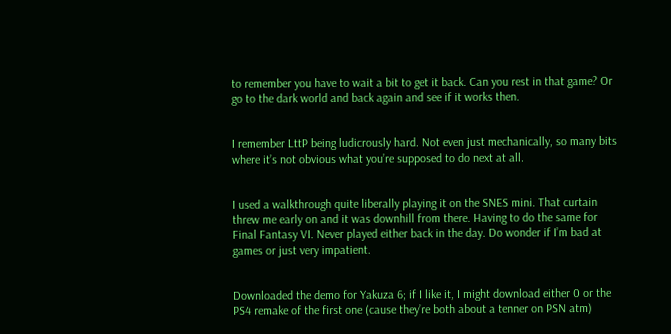to remember you have to wait a bit to get it back. Can you rest in that game? Or go to the dark world and back again and see if it works then.


I remember LttP being ludicrously hard. Not even just mechanically, so many bits where it’s not obvious what you’re supposed to do next at all.


I used a walkthrough quite liberally playing it on the SNES mini. That curtain threw me early on and it was downhill from there. Having to do the same for Final Fantasy VI. Never played either back in the day. Do wonder if I’m bad at games or just very impatient.


Downloaded the demo for Yakuza 6; if I like it, I might download either 0 or the PS4 remake of the first one (cause they’re both about a tenner on PSN atm)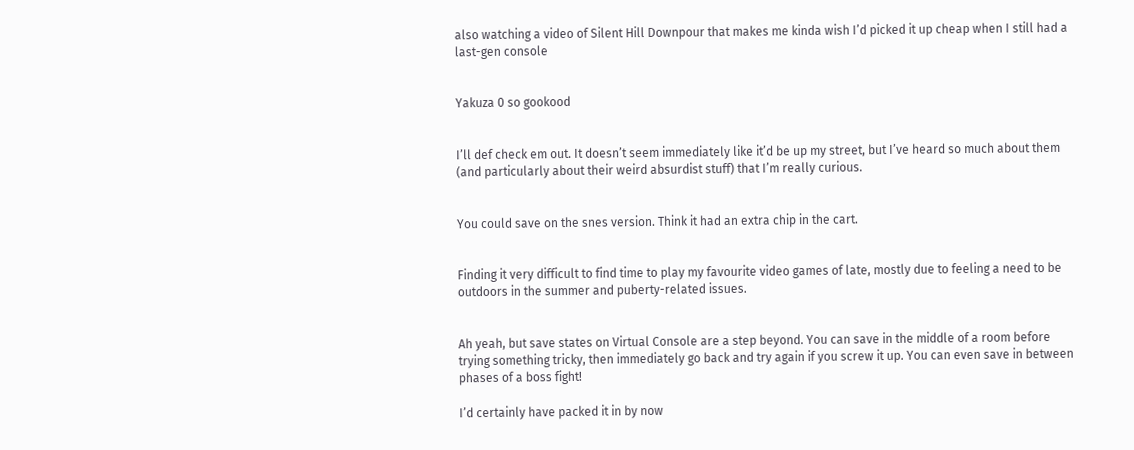also watching a video of Silent Hill Downpour that makes me kinda wish I’d picked it up cheap when I still had a last-gen console


Yakuza 0 so gookood


I’ll def check em out. It doesn’t seem immediately like it’d be up my street, but I’ve heard so much about them (and particularly about their weird absurdist stuff) that I’m really curious.


You could save on the snes version. Think it had an extra chip in the cart.


Finding it very difficult to find time to play my favourite video games of late, mostly due to feeling a need to be outdoors in the summer and puberty-related issues.


Ah yeah, but save states on Virtual Console are a step beyond. You can save in the middle of a room before trying something tricky, then immediately go back and try again if you screw it up. You can even save in between phases of a boss fight!

I’d certainly have packed it in by now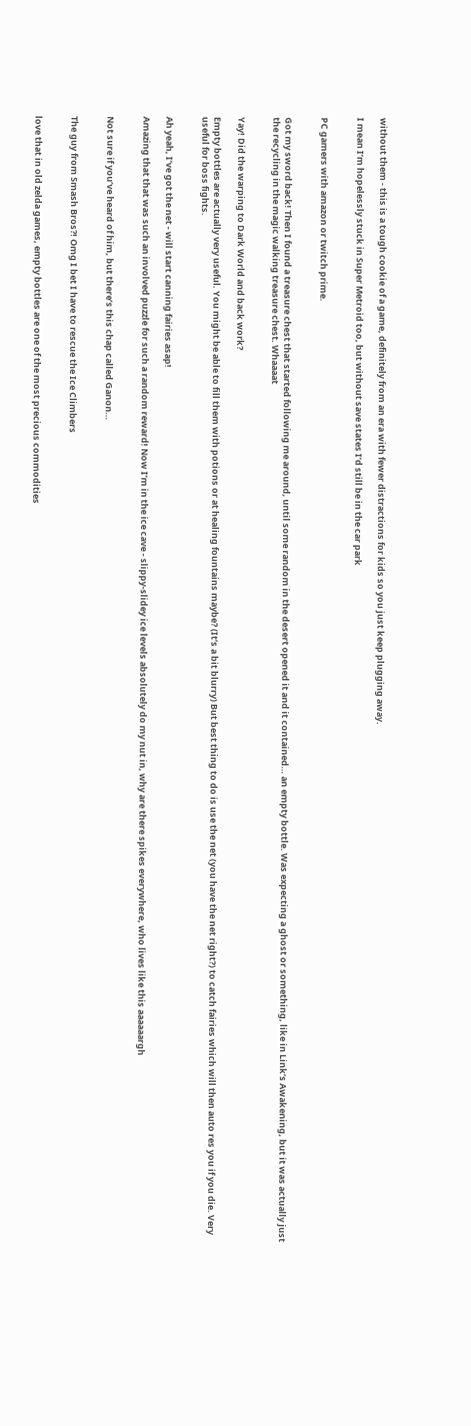without them - this is a tough cookie of a game, definitely from an era with fewer distractions for kids so you just keep plugging away.

I mean I’m hopelessly stuck in Super Metroid too, but without save states I’d still be in the car park


PC gamers with amazon or twitch prime.


Got my sword back! Then I found a treasure chest that started following me around, until some random in the desert opened it and it contained… an empty bottle. Was expecting a ghost or something, like in Link’s Awakening, but it was actually just the recycling in the magic walking treasure chest. Whaaaat


Yay! Did the warping to Dark World and back work?

Empty bottles are actually very useful. You might be able to fill them with potions or at healing fountains maybe? (It’s a bit blurry) But best thing to do is use the net (you have the net right?) to catch fairies which will then auto res you if you die. Very useful for boss fights.


Ah yeah, I’ve got the net - will start canning fairies asap!

Amazing that that was such an involved puzzle for such a random reward! Now I’m in the ice cave - slippy-slidey ice levels absolutely do my nut in, why are there spikes everywhere, who lives like this aaaaaargh


Not sure if you’ve heard of him, but there’s this chap called Ganon…


The guy from Smash Bros?! Omg I bet I have to rescue the Ice Climbers


love that in old zelda games, empty bottles are one of the most precious commodities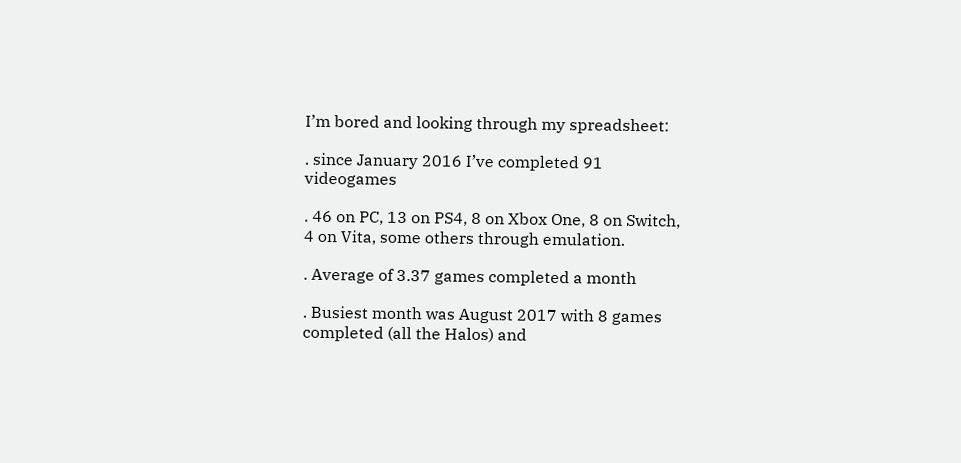I’m bored and looking through my spreadsheet:

. since January 2016 I’ve completed 91 videogames

. 46 on PC, 13 on PS4, 8 on Xbox One, 8 on Switch, 4 on Vita, some others through emulation.

. Average of 3.37 games completed a month

. Busiest month was August 2017 with 8 games completed (all the Halos) and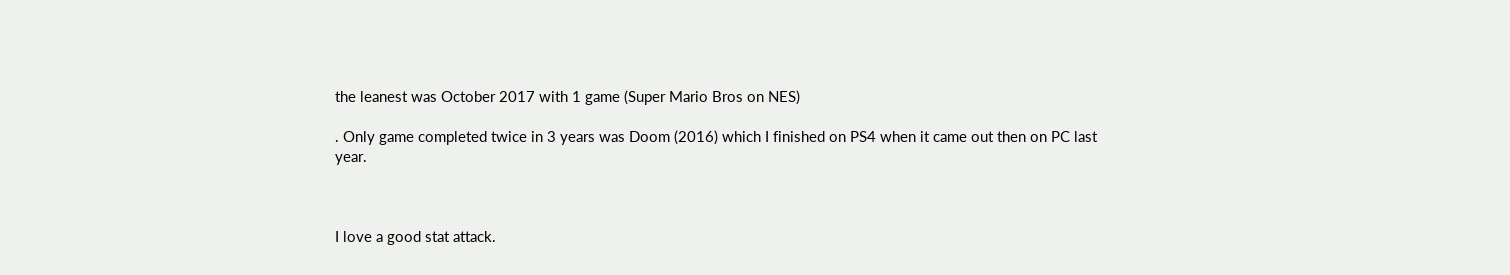the leanest was October 2017 with 1 game (Super Mario Bros on NES)

. Only game completed twice in 3 years was Doom (2016) which I finished on PS4 when it came out then on PC last year.



I love a good stat attack.